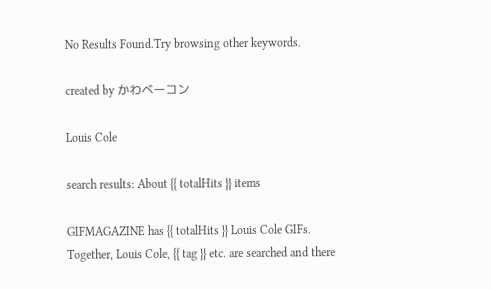No Results Found.Try browsing other keywords.

created by かわベーコン

Louis Cole

search results: About {{ totalHits }} items

GIFMAGAZINE has {{ totalHits }} Louis Cole GIFs. Together, Louis Cole, {{ tag }} etc. are searched and there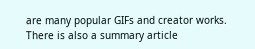are many popular GIFs and creator works. There is also a summary article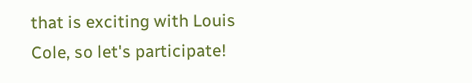that is exciting with Louis Cole, so let's participate!